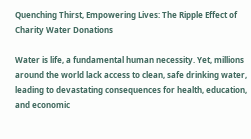Quenching Thirst, Empowering Lives: The Ripple Effect of Charity Water Donations

Water is life, a fundamental human necessity. Yet, millions around the world lack access to clean, safe drinking water, leading to devastating consequences for health, education, and economic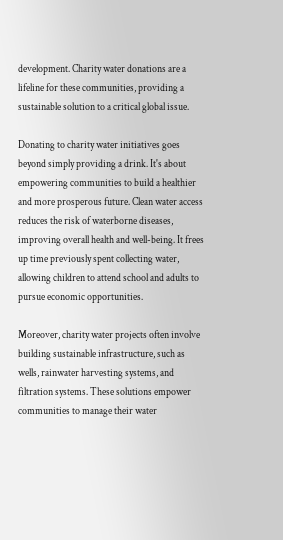development. Charity water donations are a lifeline for these communities, providing a sustainable solution to a critical global issue.

Donating to charity water initiatives goes beyond simply providing a drink. It's about empowering communities to build a healthier and more prosperous future. Clean water access reduces the risk of waterborne diseases, improving overall health and well-being. It frees up time previously spent collecting water, allowing children to attend school and adults to pursue economic opportunities.

Moreover, charity water projects often involve building sustainable infrastructure, such as wells, rainwater harvesting systems, and filtration systems. These solutions empower communities to manage their water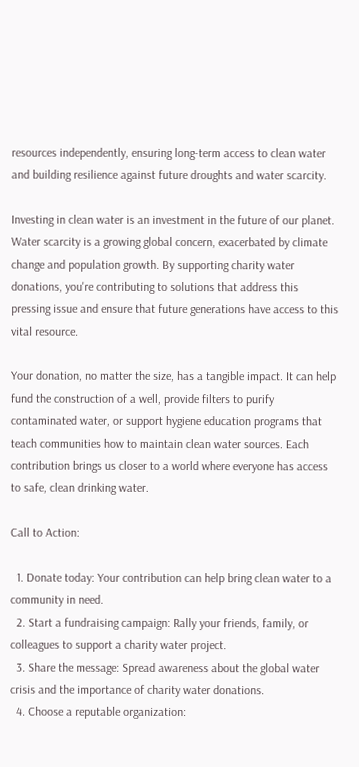resources independently, ensuring long-term access to clean water and building resilience against future droughts and water scarcity.

Investing in clean water is an investment in the future of our planet. Water scarcity is a growing global concern, exacerbated by climate change and population growth. By supporting charity water donations, you're contributing to solutions that address this pressing issue and ensure that future generations have access to this vital resource.

Your donation, no matter the size, has a tangible impact. It can help fund the construction of a well, provide filters to purify contaminated water, or support hygiene education programs that teach communities how to maintain clean water sources. Each contribution brings us closer to a world where everyone has access to safe, clean drinking water.

Call to Action:

  1. Donate today: Your contribution can help bring clean water to a community in need.
  2. Start a fundraising campaign: Rally your friends, family, or colleagues to support a charity water project.
  3. Share the message: Spread awareness about the global water crisis and the importance of charity water donations.
  4. Choose a reputable organization: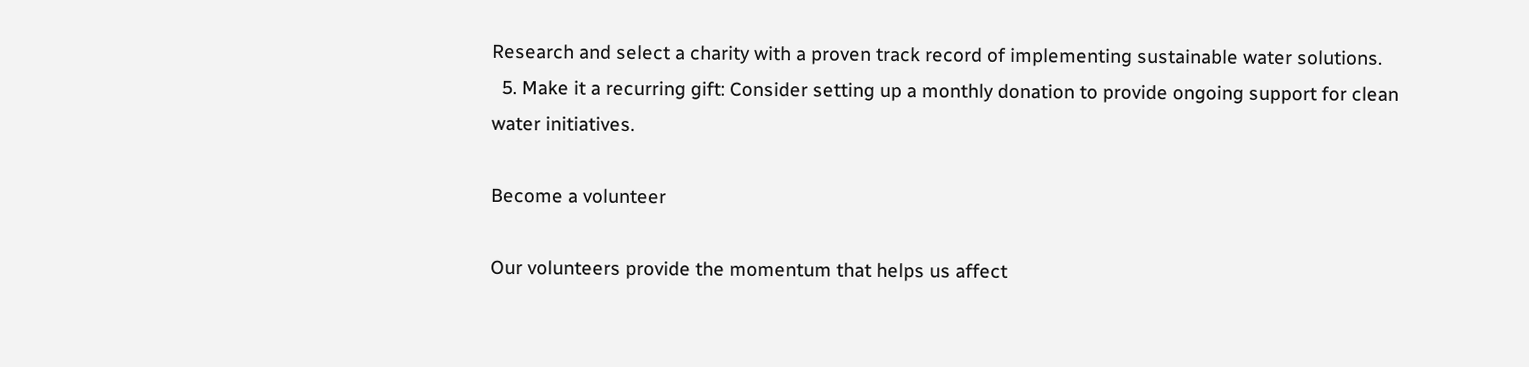Research and select a charity with a proven track record of implementing sustainable water solutions.
  5. Make it a recurring gift: Consider setting up a monthly donation to provide ongoing support for clean water initiatives.

Become a volunteer

Our volunteers provide the momentum that helps us affect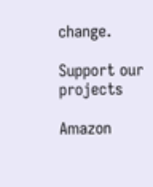change.

Support our projects

Amazon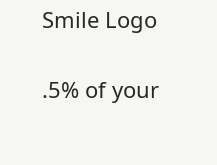Smile Logo

.5% of your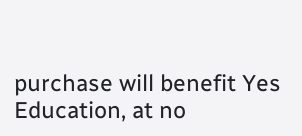purchase will benefit Yes Education, at no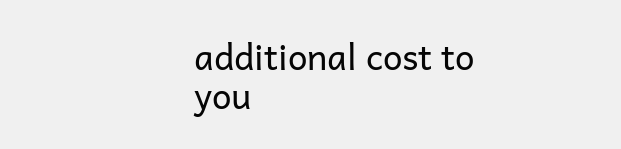additional cost to you